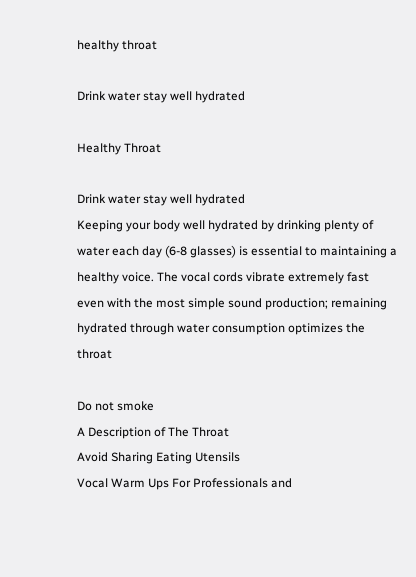healthy throat

Drink water stay well hydrated

Healthy Throat

Drink water stay well hydrated
Keeping your body well hydrated by drinking plenty of water each day (6-8 glasses) is essential to maintaining a healthy voice. The vocal cords vibrate extremely fast even with the most simple sound production; remaining hydrated through water consumption optimizes the throat

Do not smoke
A Description of The Throat
Avoid Sharing Eating Utensils
Vocal Warm Ups For Professionals and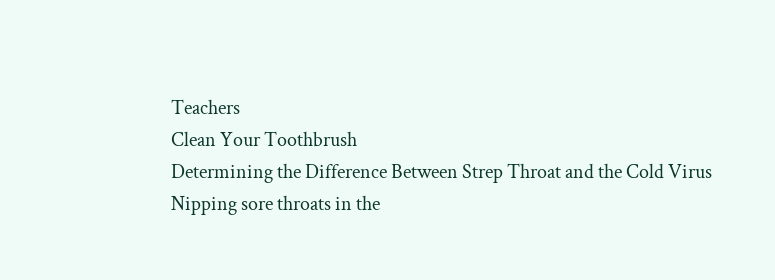Teachers
Clean Your Toothbrush
Determining the Difference Between Strep Throat and the Cold Virus
Nipping sore throats in the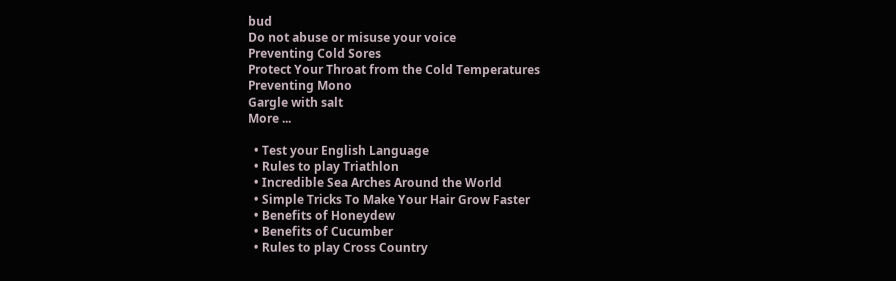bud
Do not abuse or misuse your voice
Preventing Cold Sores
Protect Your Throat from the Cold Temperatures
Preventing Mono
Gargle with salt
More ...

  • Test your English Language
  • Rules to play Triathlon
  • Incredible Sea Arches Around the World
  • Simple Tricks To Make Your Hair Grow Faster
  • Benefits of Honeydew
  • Benefits of Cucumber
  • Rules to play Cross Country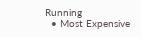Running
  • Most Expensive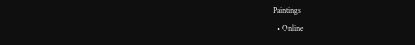Paintings
  • Online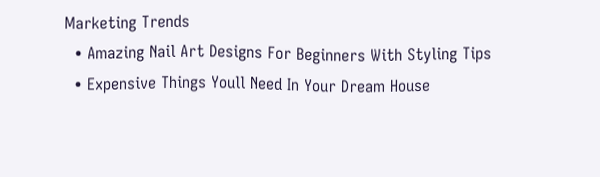Marketing Trends
  • Amazing Nail Art Designs For Beginners With Styling Tips
  • Expensive Things Youll Need In Your Dream House